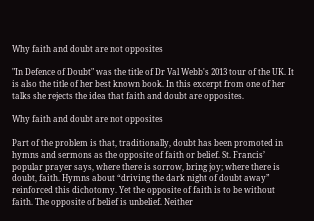Why faith and doubt are not opposites

"In Defence of Doubt" was the title of Dr Val Webb's 2013 tour of the UK. It is also the title of her best known book. In this excerpt from one of her talks she rejects the idea that faith and doubt are opposites.

Why faith and doubt are not opposites

Part of the problem is that, traditionally, doubt has been promoted in hymns and sermons as the opposite of faith or belief. St. Francis’ popular prayer says, where there is sorrow, bring joy; where there is doubt, faith. Hymns about “driving the dark night of doubt away” reinforced this dichotomy. Yet the opposite of faith is to be without faith. The opposite of belief is unbelief. Neither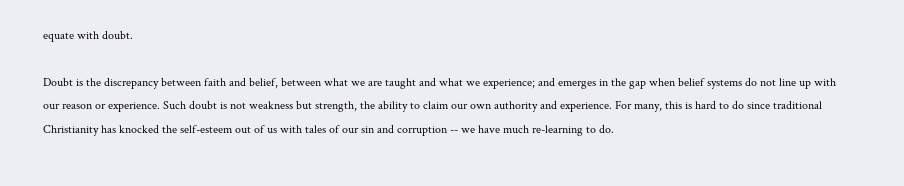equate with doubt.

Doubt is the discrepancy between faith and belief, between what we are taught and what we experience; and emerges in the gap when belief systems do not line up with our reason or experience. Such doubt is not weakness but strength, the ability to claim our own authority and experience. For many, this is hard to do since traditional Christianity has knocked the self-esteem out of us with tales of our sin and corruption -- we have much re-learning to do.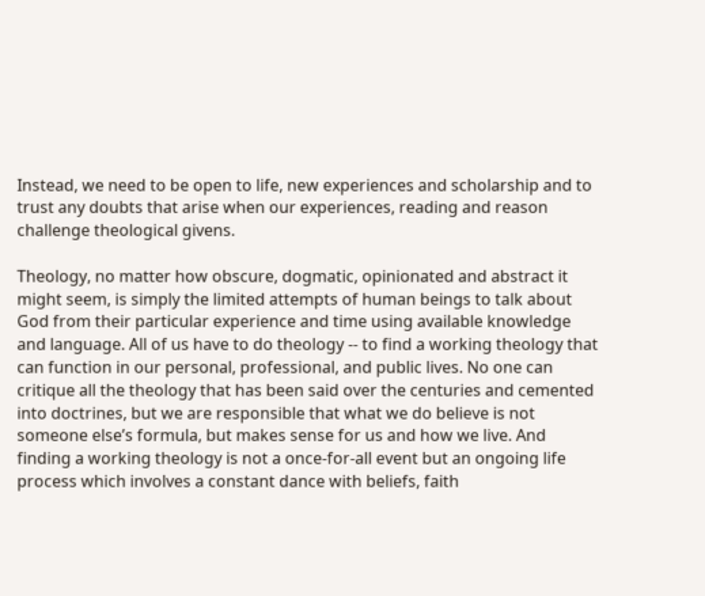Instead, we need to be open to life, new experiences and scholarship and to trust any doubts that arise when our experiences, reading and reason challenge theological givens.

Theology, no matter how obscure, dogmatic, opinionated and abstract it might seem, is simply the limited attempts of human beings to talk about God from their particular experience and time using available knowledge and language. All of us have to do theology -- to find a working theology that can function in our personal, professional, and public lives. No one can critique all the theology that has been said over the centuries and cemented into doctrines, but we are responsible that what we do believe is not someone else’s formula, but makes sense for us and how we live. And finding a working theology is not a once-for-all event but an ongoing life process which involves a constant dance with beliefs, faith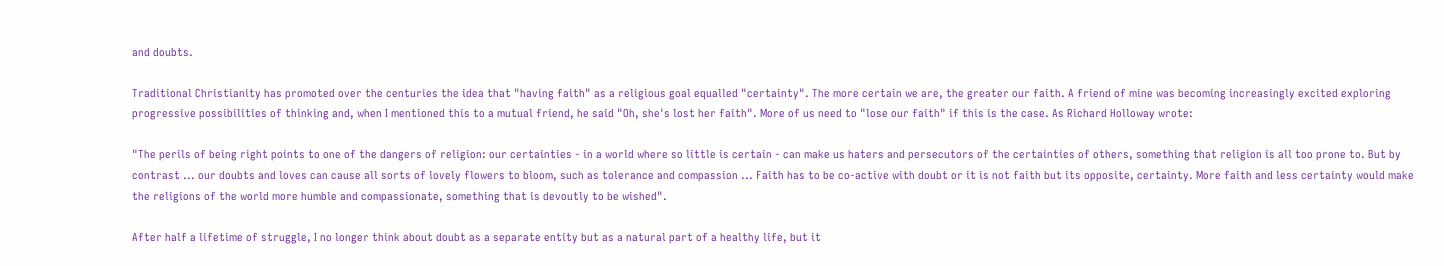and doubts.

Traditional Christianity has promoted over the centuries the idea that "having faith" as a religious goal equalled "certainty". The more certain we are, the greater our faith. A friend of mine was becoming increasingly excited exploring progressive possibilities of thinking and, when I mentioned this to a mutual friend, he said "Oh, she's lost her faith". More of us need to "lose our faith" if this is the case. As Richard Holloway wrote:

"The perils of being right points to one of the dangers of religion: our certainties - in a world where so little is certain - can make us haters and persecutors of the certainties of others, something that religion is all too prone to. But by contrast ... our doubts and loves can cause all sorts of lovely flowers to bloom, such as tolerance and compassion ... Faith has to be co-active with doubt or it is not faith but its opposite, certainty. More faith and less certainty would make the religions of the world more humble and compassionate, something that is devoutly to be wished".

After half a lifetime of struggle, I no longer think about doubt as a separate entity but as a natural part of a healthy life, but it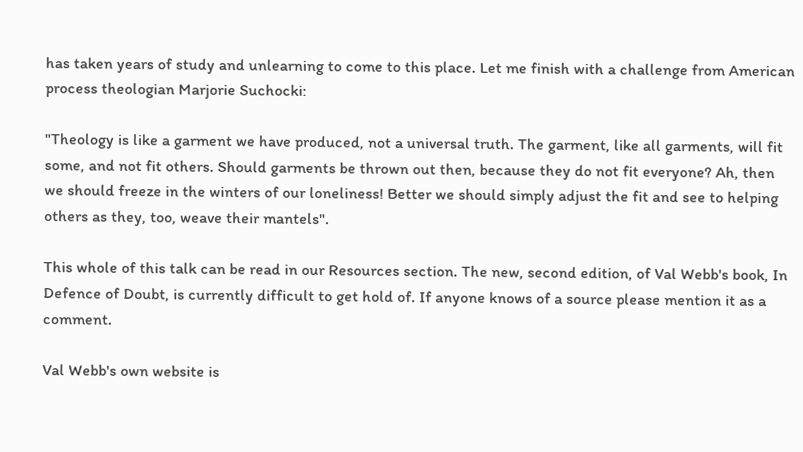has taken years of study and unlearning to come to this place. Let me finish with a challenge from American process theologian Marjorie Suchocki:

"Theology is like a garment we have produced, not a universal truth. The garment, like all garments, will fit some, and not fit others. Should garments be thrown out then, because they do not fit everyone? Ah, then we should freeze in the winters of our loneliness! Better we should simply adjust the fit and see to helping others as they, too, weave their mantels".

This whole of this talk can be read in our Resources section. The new, second edition, of Val Webb's book, In Defence of Doubt, is currently difficult to get hold of. If anyone knows of a source please mention it as a comment.

Val Webb's own website is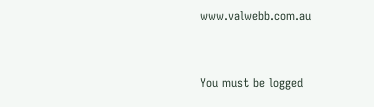www.valwebb.com.au


You must be logged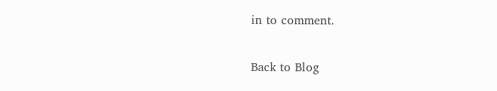in to comment.

Back to Blog